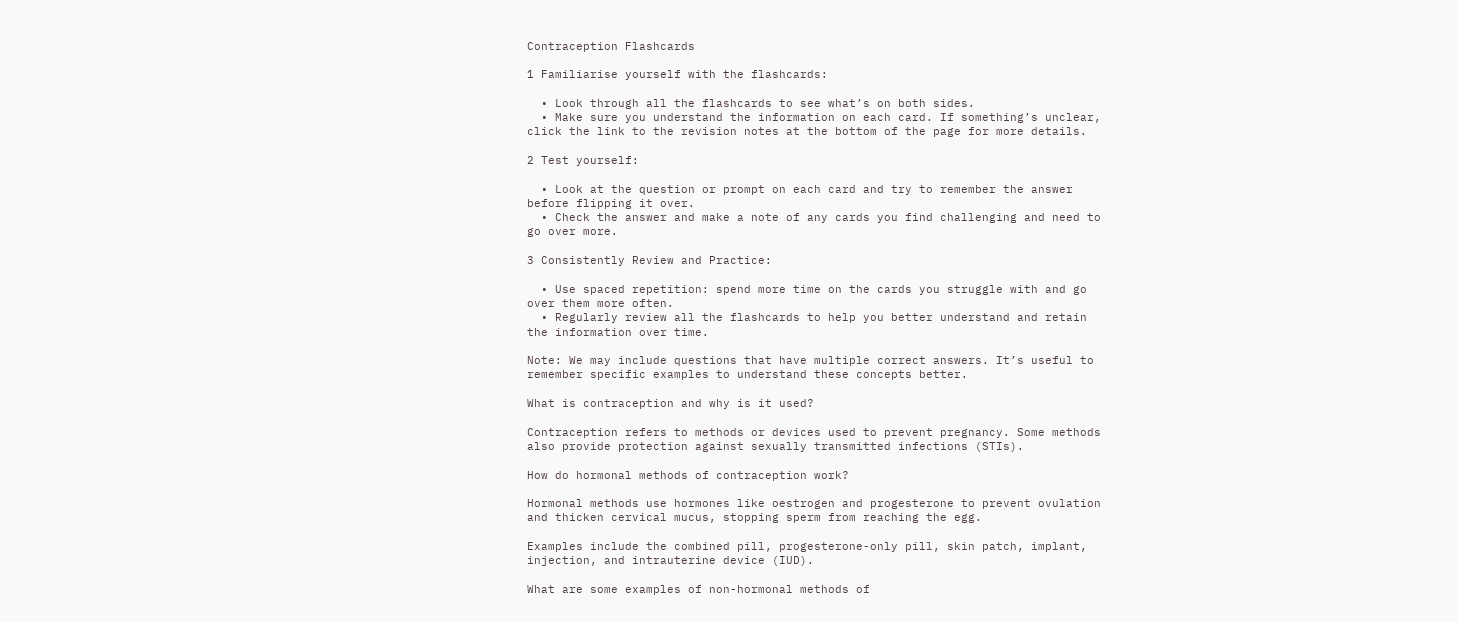Contraception Flashcards

1 Familiarise yourself with the flashcards:

  • Look through all the flashcards to see what’s on both sides.
  • Make sure you understand the information on each card. If something’s unclear, click the link to the revision notes at the bottom of the page for more details.

2 Test yourself:

  • Look at the question or prompt on each card and try to remember the answer before flipping it over.
  • Check the answer and make a note of any cards you find challenging and need to go over more.

3 Consistently Review and Practice:

  • Use spaced repetition: spend more time on the cards you struggle with and go over them more often.
  • Regularly review all the flashcards to help you better understand and retain the information over time.

Note: We may include questions that have multiple correct answers. It’s useful to remember specific examples to understand these concepts better.

What is contraception and why is it used?

Contraception refers to methods or devices used to prevent pregnancy. Some methods also provide protection against sexually transmitted infections (STIs).

How do hormonal methods of contraception work?

Hormonal methods use hormones like oestrogen and progesterone to prevent ovulation and thicken cervical mucus, stopping sperm from reaching the egg.

Examples include the combined pill, progesterone-only pill, skin patch, implant, injection, and intrauterine device (IUD).

What are some examples of non-hormonal methods of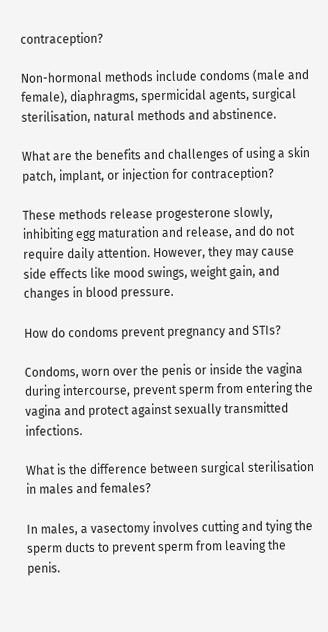contraception?

Non-hormonal methods include condoms (male and female), diaphragms, spermicidal agents, surgical sterilisation, natural methods and abstinence.

What are the benefits and challenges of using a skin patch, implant, or injection for contraception?

These methods release progesterone slowly, inhibiting egg maturation and release, and do not require daily attention. However, they may cause side effects like mood swings, weight gain, and changes in blood pressure.

How do condoms prevent pregnancy and STIs?

Condoms, worn over the penis or inside the vagina during intercourse, prevent sperm from entering the vagina and protect against sexually transmitted infections.

What is the difference between surgical sterilisation in males and females?

In males, a vasectomy involves cutting and tying the sperm ducts to prevent sperm from leaving the penis.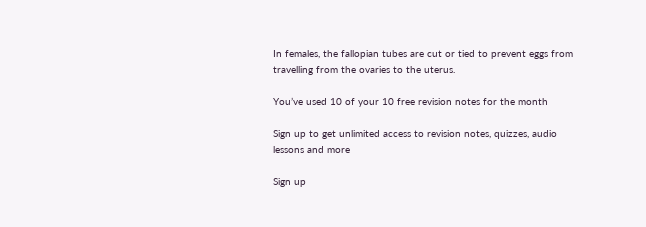In females, the fallopian tubes are cut or tied to prevent eggs from travelling from the ovaries to the uterus.

You’ve used 10 of your 10 free revision notes for the month

Sign up to get unlimited access to revision notes, quizzes, audio lessons and more

Sign up